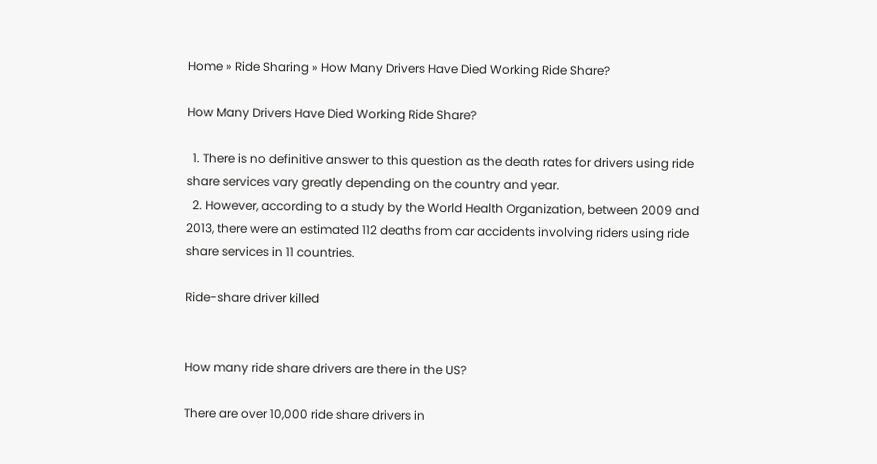Home » Ride Sharing » How Many Drivers Have Died Working Ride Share?

How Many Drivers Have Died Working Ride Share?

  1. There is no definitive answer to this question as the death rates for drivers using ride share services vary greatly depending on the country and year.
  2. However, according to a study by the World Health Organization, between 2009 and 2013, there were an estimated 112 deaths from car accidents involving riders using ride share services in 11 countries.

Ride-share driver killed


How many ride share drivers are there in the US?

There are over 10,000 ride share drivers in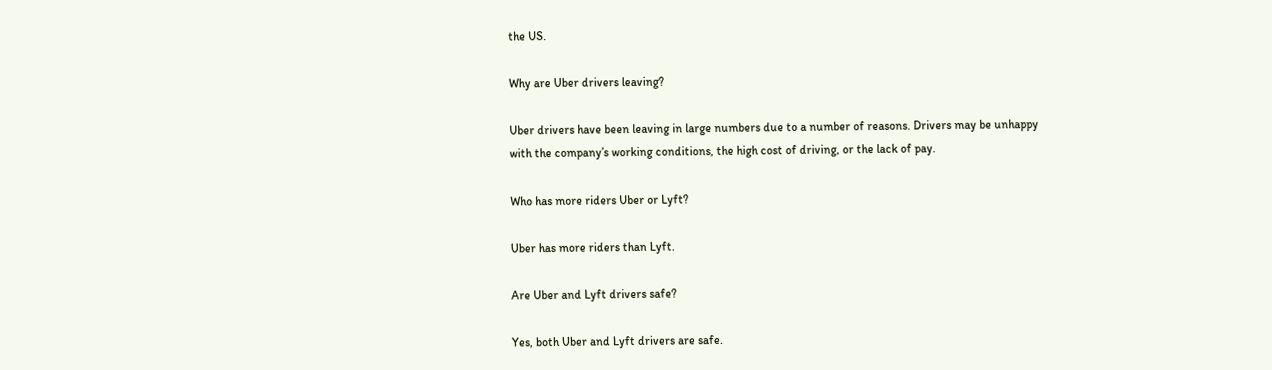the US.

Why are Uber drivers leaving?

Uber drivers have been leaving in large numbers due to a number of reasons. Drivers may be unhappy with the company’s working conditions, the high cost of driving, or the lack of pay.

Who has more riders Uber or Lyft?

Uber has more riders than Lyft.

Are Uber and Lyft drivers safe?

Yes, both Uber and Lyft drivers are safe.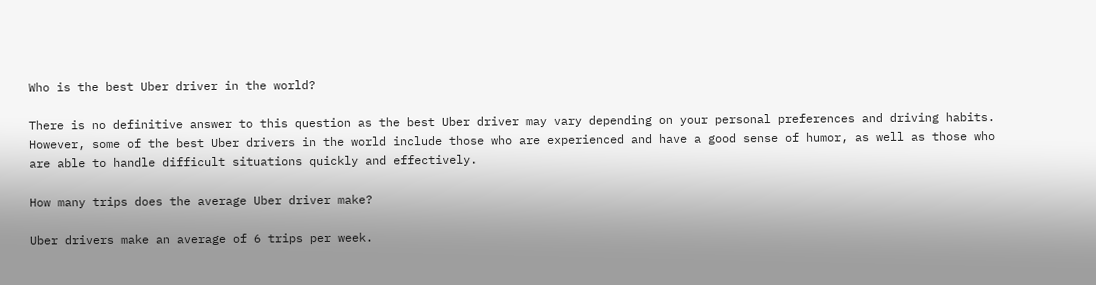Who is the best Uber driver in the world?

There is no definitive answer to this question as the best Uber driver may vary depending on your personal preferences and driving habits. However, some of the best Uber drivers in the world include those who are experienced and have a good sense of humor, as well as those who are able to handle difficult situations quickly and effectively.

How many trips does the average Uber driver make?

Uber drivers make an average of 6 trips per week.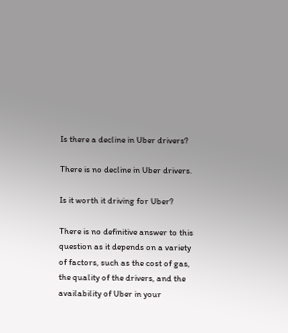Is there a decline in Uber drivers?

There is no decline in Uber drivers.

Is it worth it driving for Uber?

There is no definitive answer to this question as it depends on a variety of factors, such as the cost of gas, the quality of the drivers, and the availability of Uber in your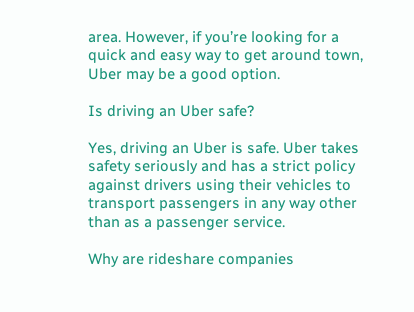area. However, if you’re looking for a quick and easy way to get around town, Uber may be a good option.

Is driving an Uber safe?

Yes, driving an Uber is safe. Uber takes safety seriously and has a strict policy against drivers using their vehicles to transport passengers in any way other than as a passenger service.

Why are rideshare companies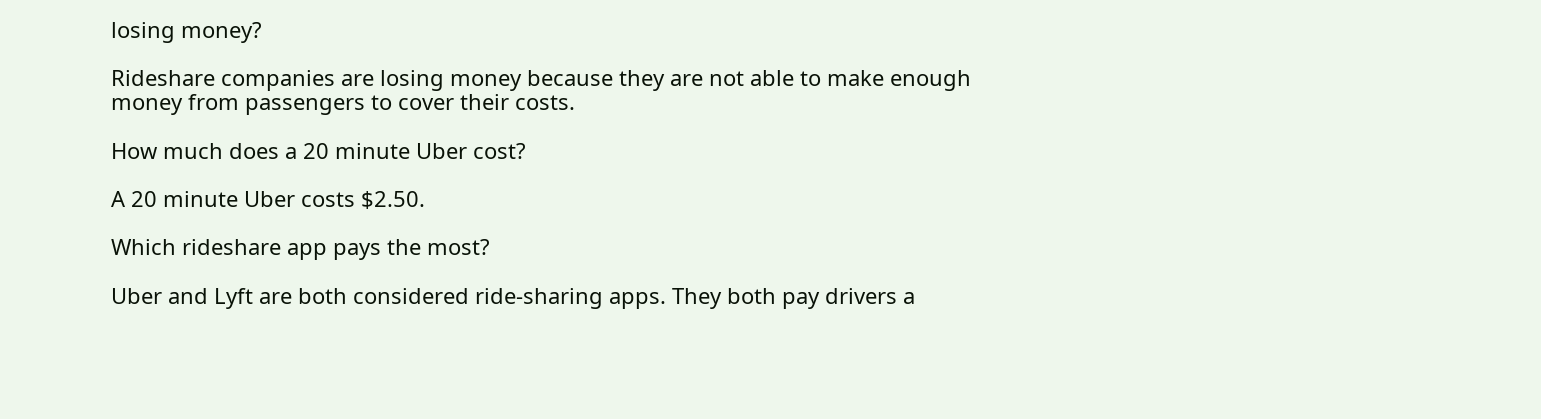losing money?

Rideshare companies are losing money because they are not able to make enough money from passengers to cover their costs.

How much does a 20 minute Uber cost?

A 20 minute Uber costs $2.50.

Which rideshare app pays the most?

Uber and Lyft are both considered ride-sharing apps. They both pay drivers a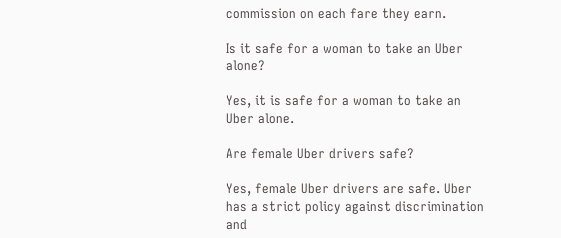commission on each fare they earn.

Is it safe for a woman to take an Uber alone?

Yes, it is safe for a woman to take an Uber alone.

Are female Uber drivers safe?

Yes, female Uber drivers are safe. Uber has a strict policy against discrimination and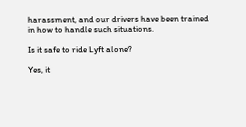harassment, and our drivers have been trained in how to handle such situations.

Is it safe to ride Lyft alone?

Yes, it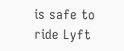is safe to ride Lyft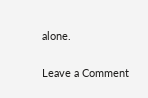alone.

Leave a Comment